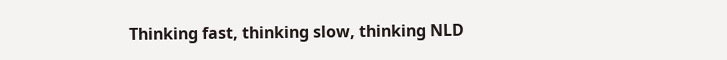Thinking fast, thinking slow, thinking NLD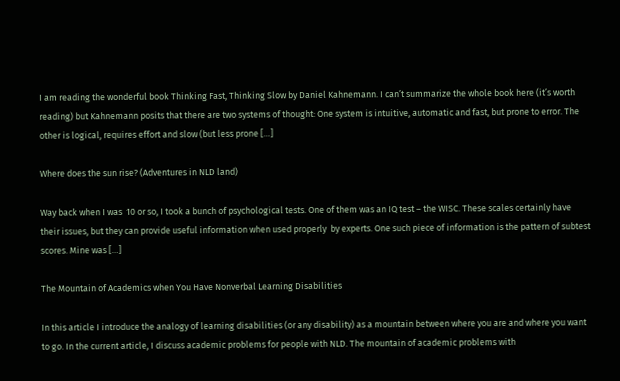I am reading the wonderful book Thinking Fast, Thinking Slow by Daniel Kahnemann. I can’t summarize the whole book here (it’s worth reading) but Kahnemann posits that there are two systems of thought: One system is intuitive, automatic and fast, but prone to error. The other is logical, requires effort and slow (but less prone […]

Where does the sun rise? (Adventures in NLD land)

Way back when I was  10 or so, I took a bunch of psychological tests. One of them was an IQ test – the WISC. These scales certainly have their issues, but they can provide useful information when used properly  by experts. One such piece of information is the pattern of subtest scores. Mine was […]

The Mountain of Academics when You Have Nonverbal Learning Disabilities

In this article I introduce the analogy of learning disabilities (or any disability) as a mountain between where you are and where you want to go. In the current article, I discuss academic problems for people with NLD. The mountain of academic problems with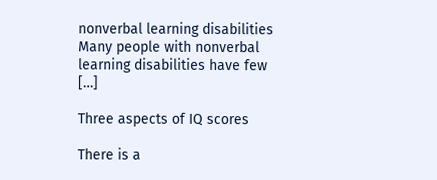nonverbal learning disabilities Many people with nonverbal learning disabilities have few […]

Three aspects of IQ scores

There is a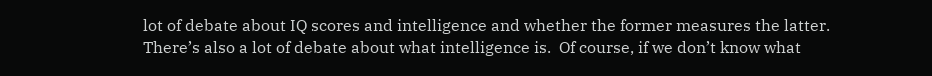lot of debate about IQ scores and intelligence and whether the former measures the latter.  There’s also a lot of debate about what intelligence is.  Of course, if we don’t know what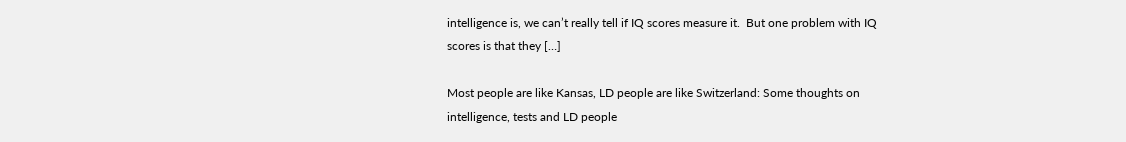intelligence is, we can’t really tell if IQ scores measure it.  But one problem with IQ scores is that they […]

Most people are like Kansas, LD people are like Switzerland: Some thoughts on intelligence, tests and LD people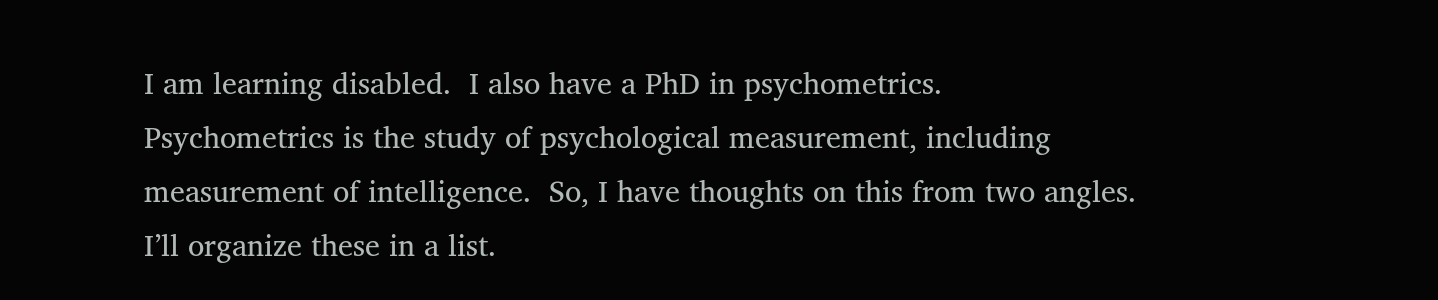I am learning disabled.  I also have a PhD in psychometrics.  Psychometrics is the study of psychological measurement, including measurement of intelligence.  So, I have thoughts on this from two angles.  I’ll organize these in a list.